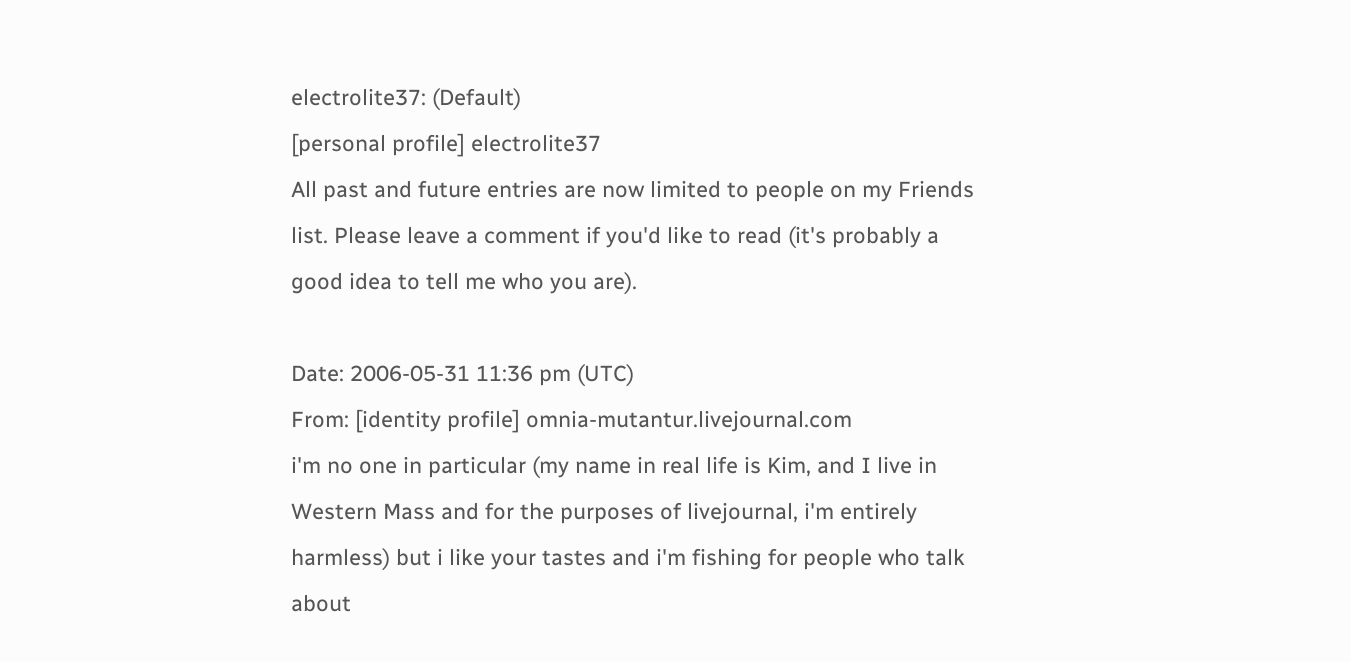electrolite37: (Default)
[personal profile] electrolite37
All past and future entries are now limited to people on my Friends list. Please leave a comment if you'd like to read (it's probably a good idea to tell me who you are).

Date: 2006-05-31 11:36 pm (UTC)
From: [identity profile] omnia-mutantur.livejournal.com
i'm no one in particular (my name in real life is Kim, and I live in Western Mass and for the purposes of livejournal, i'm entirely harmless) but i like your tastes and i'm fishing for people who talk about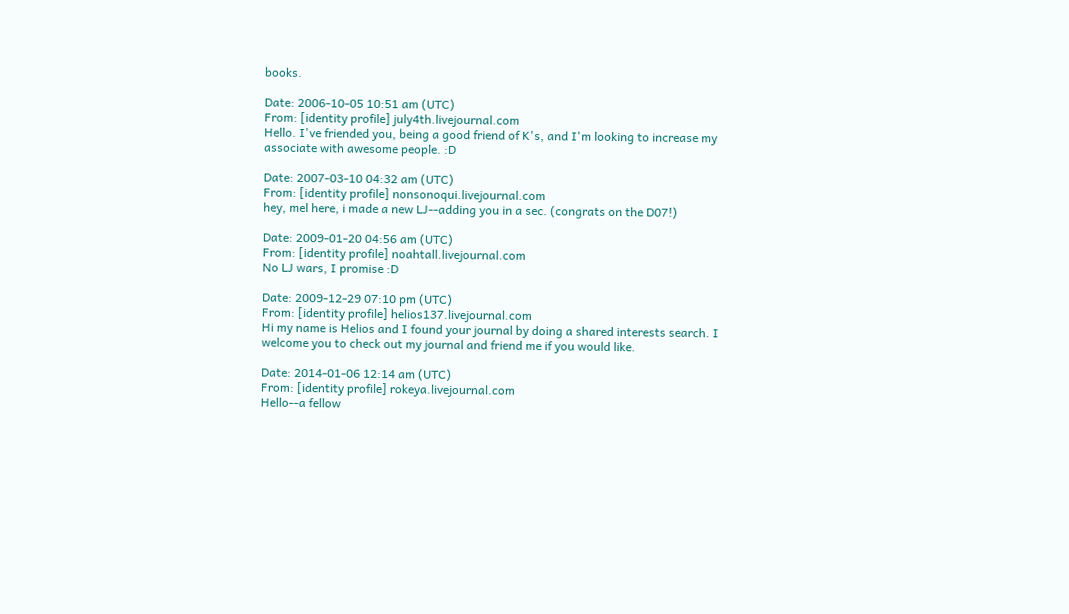books.

Date: 2006-10-05 10:51 am (UTC)
From: [identity profile] july4th.livejournal.com
Hello. I've friended you, being a good friend of K's, and I'm looking to increase my associate with awesome people. :D

Date: 2007-03-10 04:32 am (UTC)
From: [identity profile] nonsonoqui.livejournal.com
hey, mel here, i made a new LJ--adding you in a sec. (congrats on the D07!)

Date: 2009-01-20 04:56 am (UTC)
From: [identity profile] noahtall.livejournal.com
No LJ wars, I promise :D

Date: 2009-12-29 07:10 pm (UTC)
From: [identity profile] helios137.livejournal.com
Hi my name is Helios and I found your journal by doing a shared interests search. I welcome you to check out my journal and friend me if you would like.

Date: 2014-01-06 12:14 am (UTC)
From: [identity profile] rokeya.livejournal.com
Hello--a fellow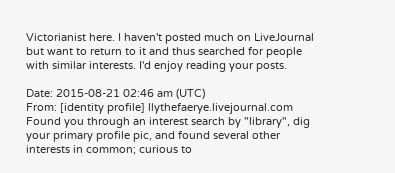Victorianist here. I haven't posted much on LiveJournal but want to return to it and thus searched for people with similar interests. I'd enjoy reading your posts.

Date: 2015-08-21 02:46 am (UTC)
From: [identity profile] llythefaerye.livejournal.com
Found you through an interest search by "library", dig your primary profile pic, and found several other interests in common; curious to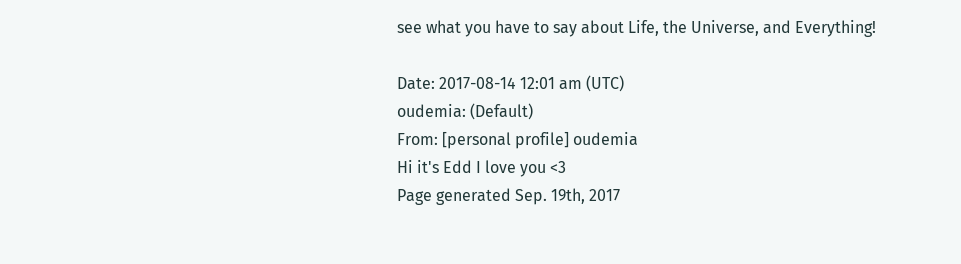see what you have to say about Life, the Universe, and Everything!

Date: 2017-08-14 12:01 am (UTC)
oudemia: (Default)
From: [personal profile] oudemia
Hi it's Edd I love you <3
Page generated Sep. 19th, 2017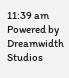11:39 am
Powered by Dreamwidth Studios